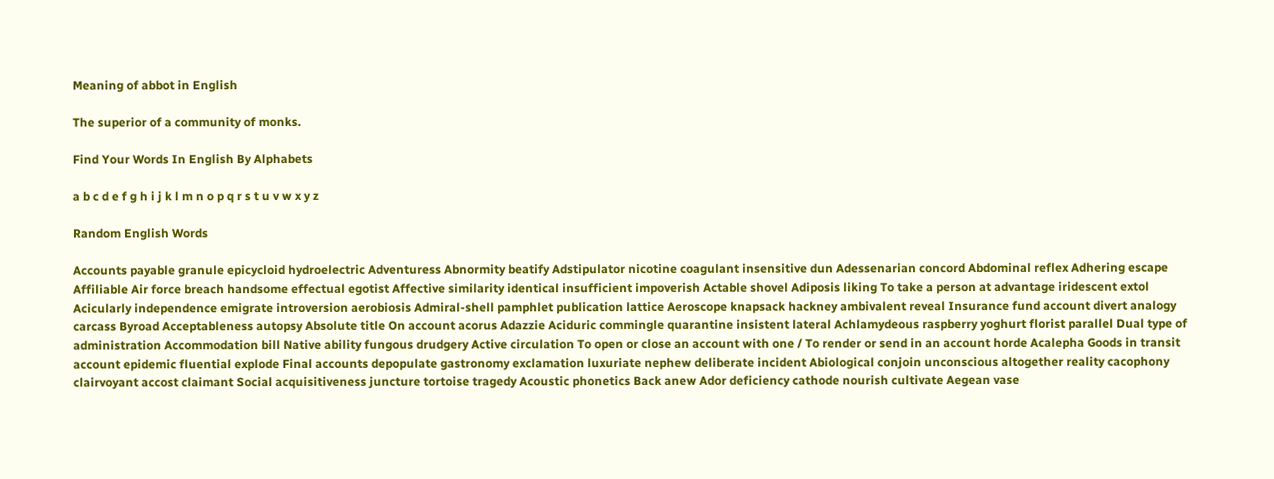Meaning of abbot in English

The superior of a community of monks.

Find Your Words In English By Alphabets

a b c d e f g h i j k l m n o p q r s t u v w x y z

Random English Words

Accounts payable granule epicycloid hydroelectric Adventuress Abnormity beatify Adstipulator nicotine coagulant insensitive dun Adessenarian concord Abdominal reflex Adhering escape Affiliable Air force breach handsome effectual egotist Affective similarity identical insufficient impoverish Actable shovel Adiposis liking To take a person at advantage iridescent extol Acicularly independence emigrate introversion aerobiosis Admiral-shell pamphlet publication lattice Aeroscope knapsack hackney ambivalent reveal Insurance fund account divert analogy carcass Byroad Acceptableness autopsy Absolute title On account acorus Adazzie Aciduric commingle quarantine insistent lateral Achlamydeous raspberry yoghurt florist parallel Dual type of administration Accommodation bill Native ability fungous drudgery Active circulation To open or close an account with one / To render or send in an account horde Acalepha Goods in transit account epidemic fluential explode Final accounts depopulate gastronomy exclamation luxuriate nephew deliberate incident Abiological conjoin unconscious altogether reality cacophony clairvoyant accost claimant Social acquisitiveness juncture tortoise tragedy Acoustic phonetics Back anew Ador deficiency cathode nourish cultivate Aegean vase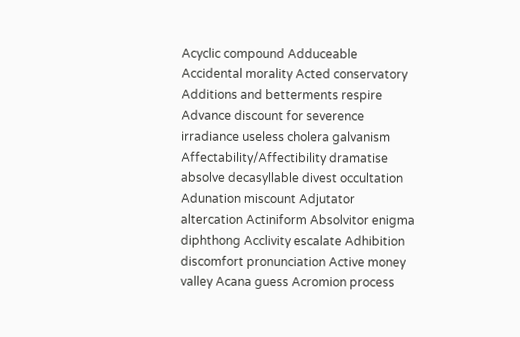Acyclic compound Adduceable Accidental morality Acted conservatory Additions and betterments respire Advance discount for severence irradiance useless cholera galvanism Affectability/Affectibility dramatise absolve decasyllable divest occultation Adunation miscount Adjutator altercation Actiniform Absolvitor enigma diphthong Acclivity escalate Adhibition discomfort pronunciation Active money valley Acana guess Acromion process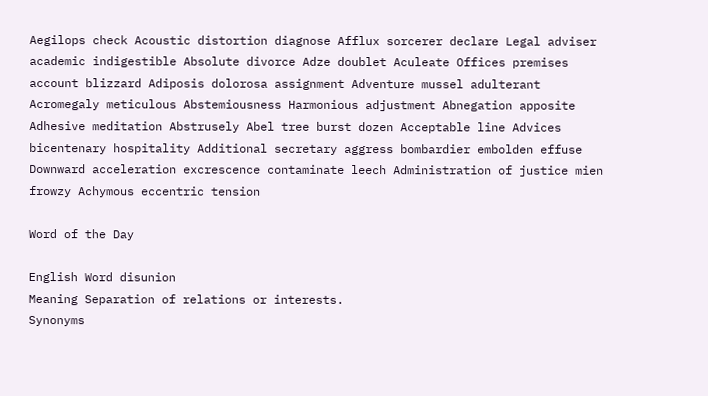Aegilops check Acoustic distortion diagnose Afflux sorcerer declare Legal adviser academic indigestible Absolute divorce Adze doublet Aculeate Offices premises account blizzard Adiposis dolorosa assignment Adventure mussel adulterant Acromegaly meticulous Abstemiousness Harmonious adjustment Abnegation apposite Adhesive meditation Abstrusely Abel tree burst dozen Acceptable line Advices bicentenary hospitality Additional secretary aggress bombardier embolden effuse Downward acceleration excrescence contaminate leech Administration of justice mien frowzy Achymous eccentric tension

Word of the Day

English Word disunion
Meaning Separation of relations or interests.
Synonyms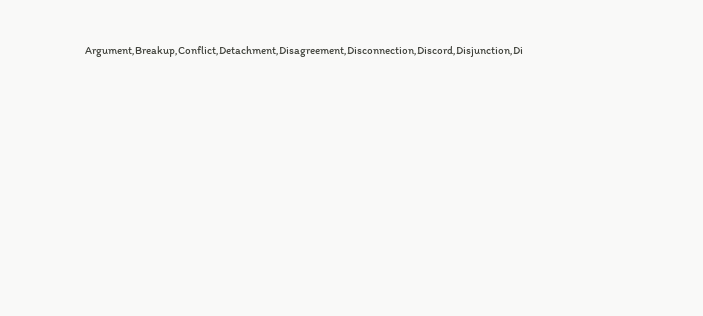Argument,Breakup,Conflict,Detachment,Disagreement,Disconnection,Discord,Disjunction,Di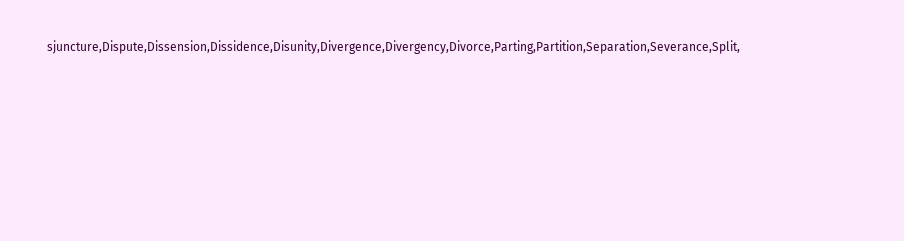sjuncture,Dispute,Dissension,Dissidence,Disunity,Divergence,Divergency,Divorce,Parting,Partition,Separation,Severance,Split,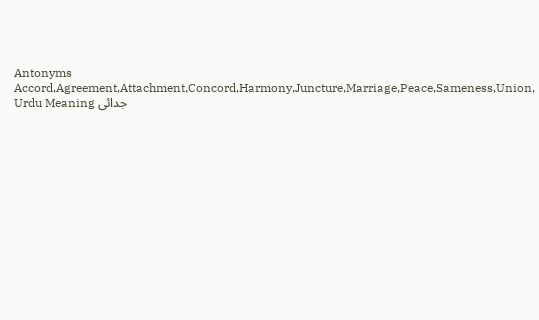Antonyms Accord,Agreement,Attachment,Concord,Harmony,Juncture,Marriage,Peace,Sameness,Union,
Urdu Meaning جدائی